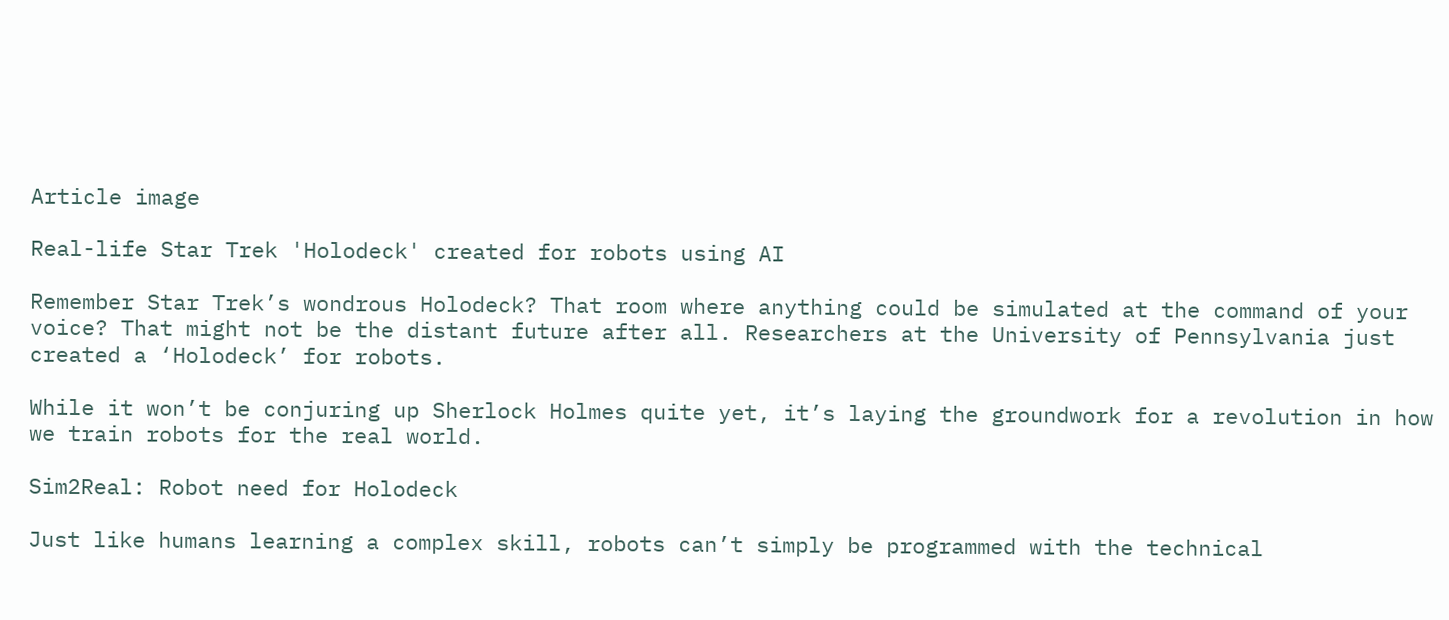Article image

Real-life Star Trek 'Holodeck' created for robots using AI

Remember Star Trek’s wondrous Holodeck? That room where anything could be simulated at the command of your voice? That might not be the distant future after all. Researchers at the University of Pennsylvania just created a ‘Holodeck’ for robots.

While it won’t be conjuring up Sherlock Holmes quite yet, it’s laying the groundwork for a revolution in how we train robots for the real world.

Sim2Real: Robot need for Holodeck

Just like humans learning a complex skill, robots can’t simply be programmed with the technical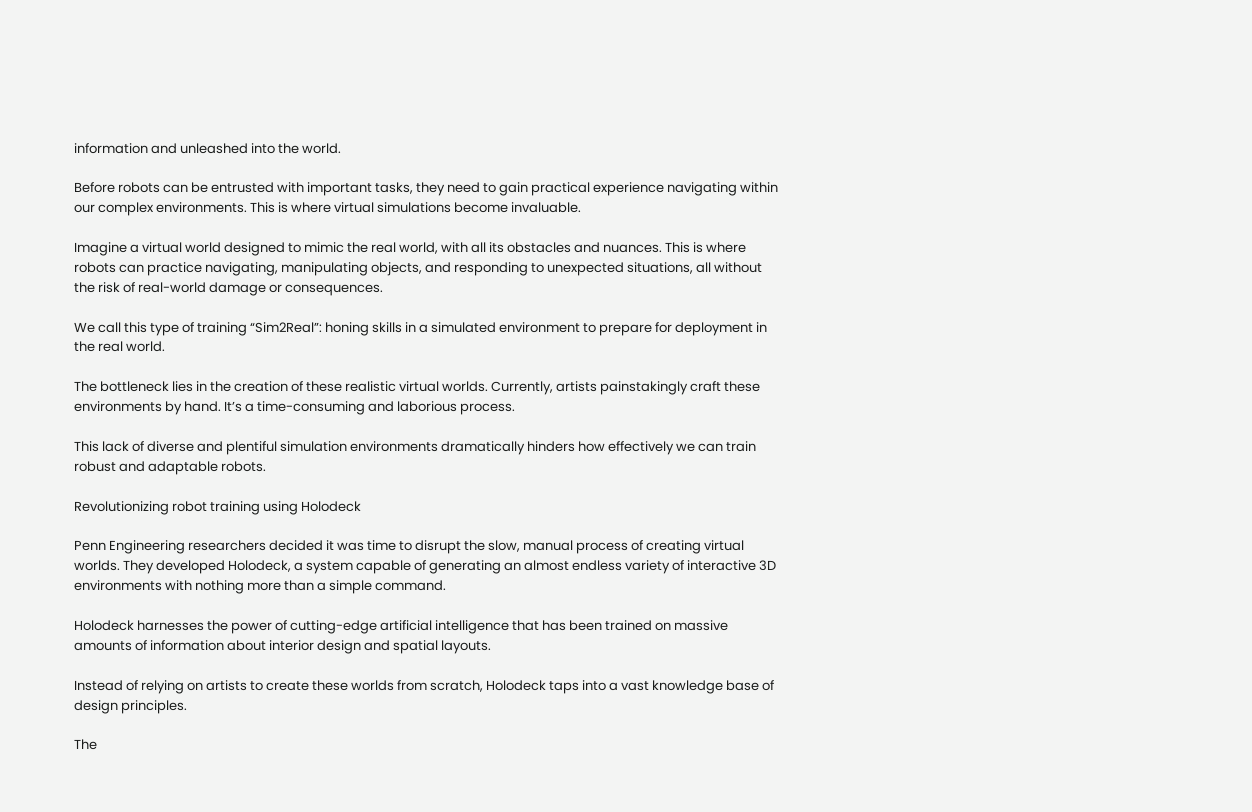information and unleashed into the world.

Before robots can be entrusted with important tasks, they need to gain practical experience navigating within our complex environments. This is where virtual simulations become invaluable.

Imagine a virtual world designed to mimic the real world, with all its obstacles and nuances. This is where robots can practice navigating, manipulating objects, and responding to unexpected situations, all without the risk of real-world damage or consequences.

We call this type of training “Sim2Real”: honing skills in a simulated environment to prepare for deployment in the real world.

The bottleneck lies in the creation of these realistic virtual worlds. Currently, artists painstakingly craft these environments by hand. It’s a time-consuming and laborious process.

This lack of diverse and plentiful simulation environments dramatically hinders how effectively we can train robust and adaptable robots.

Revolutionizing robot training using Holodeck

Penn Engineering researchers decided it was time to disrupt the slow, manual process of creating virtual worlds. They developed Holodeck, a system capable of generating an almost endless variety of interactive 3D environments with nothing more than a simple command.

Holodeck harnesses the power of cutting-edge artificial intelligence that has been trained on massive amounts of information about interior design and spatial layouts.

Instead of relying on artists to create these worlds from scratch, Holodeck taps into a vast knowledge base of design principles.

The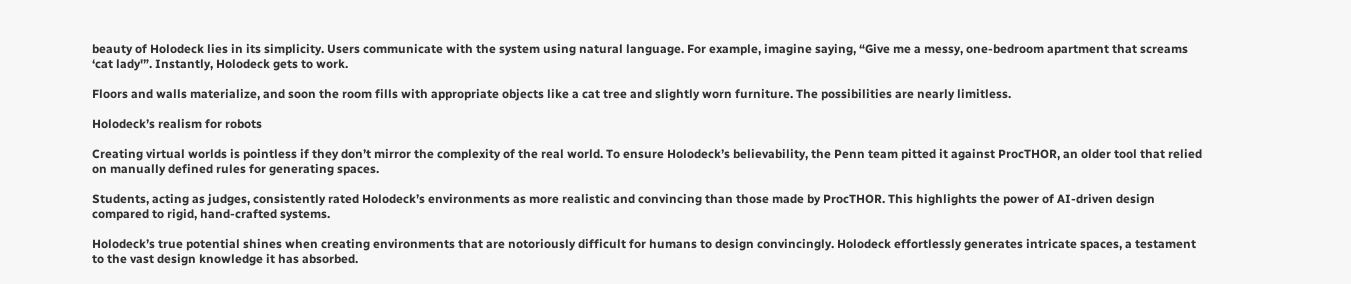beauty of Holodeck lies in its simplicity. Users communicate with the system using natural language. For example, imagine saying, “Give me a messy, one-bedroom apartment that screams ‘cat lady'”. Instantly, Holodeck gets to work.

Floors and walls materialize, and soon the room fills with appropriate objects like a cat tree and slightly worn furniture. The possibilities are nearly limitless.

Holodeck’s realism for robots

Creating virtual worlds is pointless if they don’t mirror the complexity of the real world. To ensure Holodeck’s believability, the Penn team pitted it against ProcTHOR, an older tool that relied on manually defined rules for generating spaces.

Students, acting as judges, consistently rated Holodeck’s environments as more realistic and convincing than those made by ProcTHOR. This highlights the power of AI-driven design compared to rigid, hand-crafted systems.

Holodeck’s true potential shines when creating environments that are notoriously difficult for humans to design convincingly. Holodeck effortlessly generates intricate spaces, a testament to the vast design knowledge it has absorbed.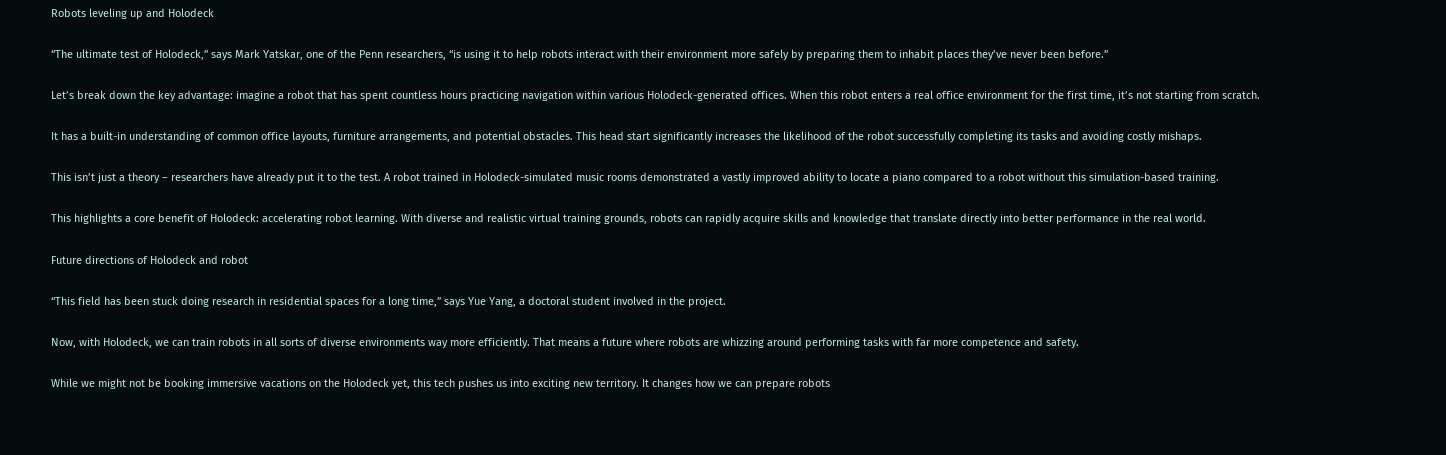Robots leveling up and Holodeck

“The ultimate test of Holodeck,” says Mark Yatskar, one of the Penn researchers, “is using it to help robots interact with their environment more safely by preparing them to inhabit places they’ve never been before.”

Let’s break down the key advantage: imagine a robot that has spent countless hours practicing navigation within various Holodeck-generated offices. When this robot enters a real office environment for the first time, it’s not starting from scratch.

It has a built-in understanding of common office layouts, furniture arrangements, and potential obstacles. This head start significantly increases the likelihood of the robot successfully completing its tasks and avoiding costly mishaps.

This isn’t just a theory – researchers have already put it to the test. A robot trained in Holodeck-simulated music rooms demonstrated a vastly improved ability to locate a piano compared to a robot without this simulation-based training.

This highlights a core benefit of Holodeck: accelerating robot learning. With diverse and realistic virtual training grounds, robots can rapidly acquire skills and knowledge that translate directly into better performance in the real world.

Future directions of Holodeck and robot

“This field has been stuck doing research in residential spaces for a long time,” says Yue Yang, a doctoral student involved in the project.

Now, with Holodeck, we can train robots in all sorts of diverse environments way more efficiently. That means a future where robots are whizzing around performing tasks with far more competence and safety.

While we might not be booking immersive vacations on the Holodeck yet, this tech pushes us into exciting new territory. It changes how we can prepare robots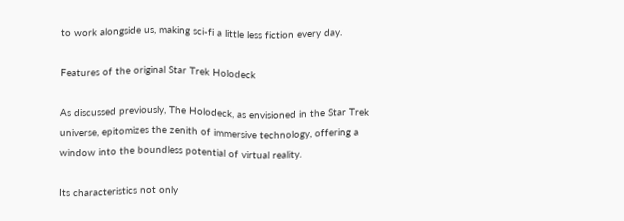to work alongside us, making sci-fi a little less fiction every day.

Features of the original Star Trek Holodeck

As discussed previously, The Holodeck, as envisioned in the Star Trek universe, epitomizes the zenith of immersive technology, offering a window into the boundless potential of virtual reality.

Its characteristics not only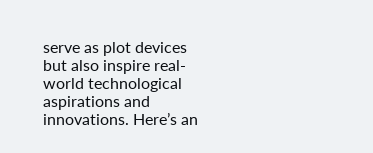serve as plot devices but also inspire real-world technological aspirations and innovations. Here’s an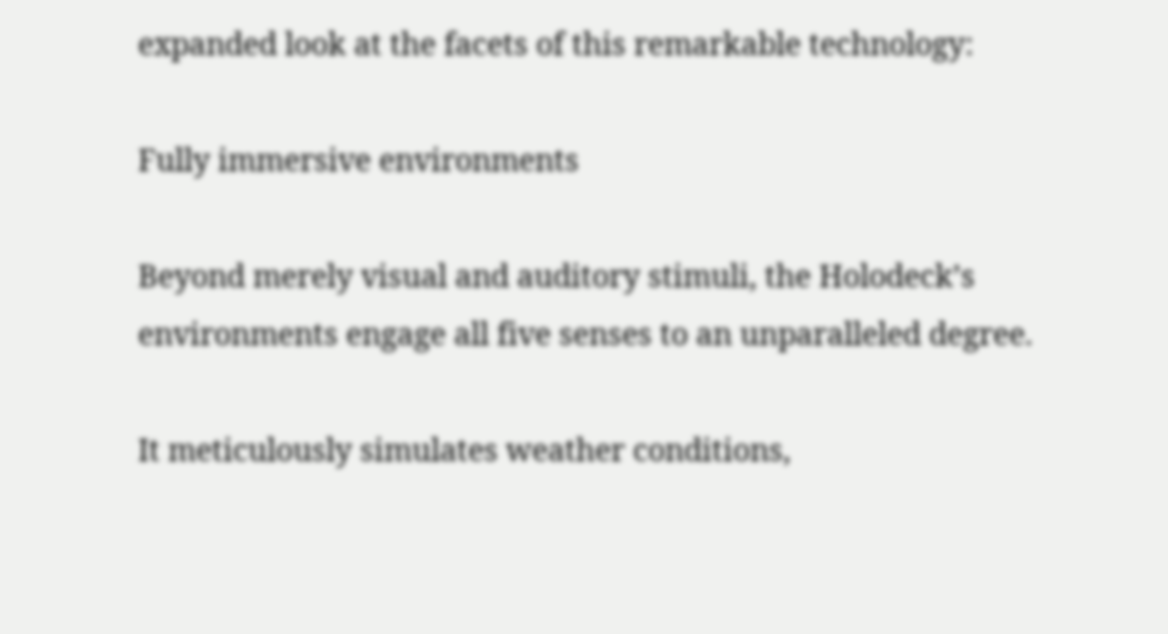expanded look at the facets of this remarkable technology:

Fully immersive environments

Beyond merely visual and auditory stimuli, the Holodeck’s environments engage all five senses to an unparalleled degree.

It meticulously simulates weather conditions,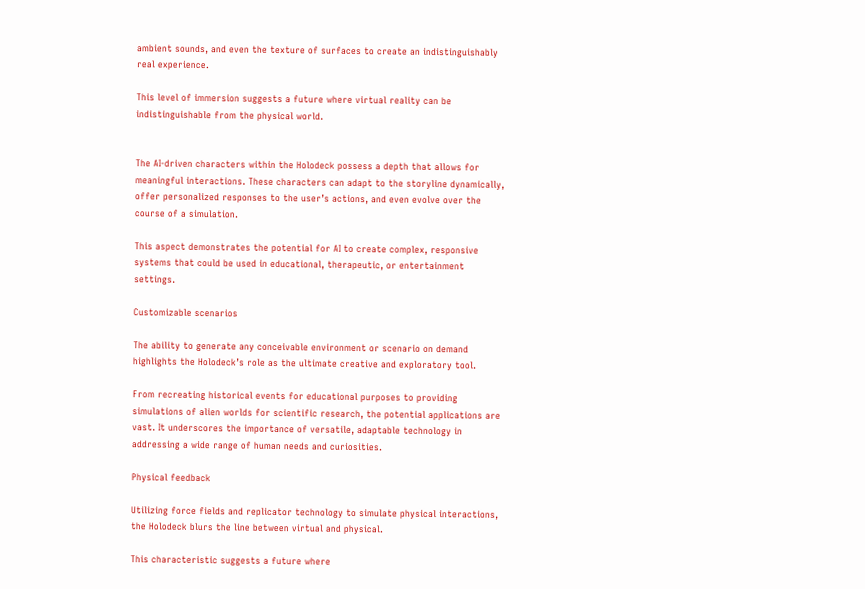ambient sounds, and even the texture of surfaces to create an indistinguishably real experience.

This level of immersion suggests a future where virtual reality can be indistinguishable from the physical world.


The AI-driven characters within the Holodeck possess a depth that allows for meaningful interactions. These characters can adapt to the storyline dynamically, offer personalized responses to the user’s actions, and even evolve over the course of a simulation.

This aspect demonstrates the potential for AI to create complex, responsive systems that could be used in educational, therapeutic, or entertainment settings.

Customizable scenarios

The ability to generate any conceivable environment or scenario on demand highlights the Holodeck’s role as the ultimate creative and exploratory tool.

From recreating historical events for educational purposes to providing simulations of alien worlds for scientific research, the potential applications are vast. It underscores the importance of versatile, adaptable technology in addressing a wide range of human needs and curiosities.

Physical feedback

Utilizing force fields and replicator technology to simulate physical interactions, the Holodeck blurs the line between virtual and physical.

This characteristic suggests a future where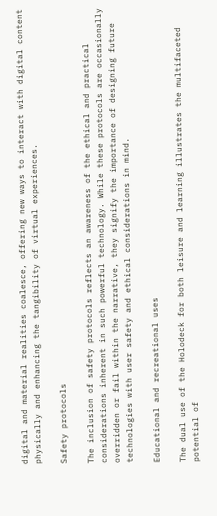digital and material realities coalesce, offering new ways to interact with digital content physically and enhancing the tangibility of virtual experiences.

Safety protocols

The inclusion of safety protocols reflects an awareness of the ethical and practical considerations inherent in such powerful technology. While these protocols are occasionally overridden or fail within the narrative, they signify the importance of designing future technologies with user safety and ethical considerations in mind.

Educational and recreational uses

The dual use of the Holodeck for both leisure and learning illustrates the multifaceted potential of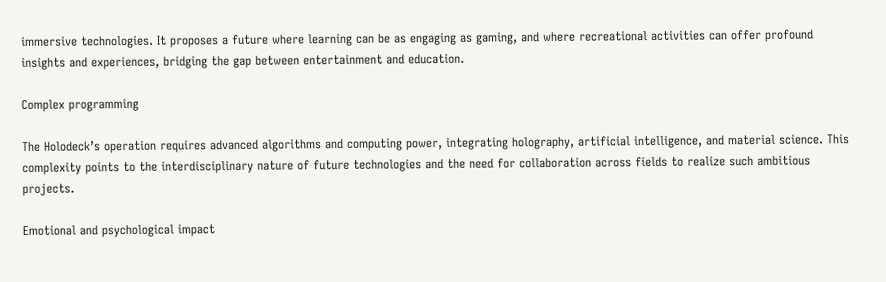immersive technologies. It proposes a future where learning can be as engaging as gaming, and where recreational activities can offer profound insights and experiences, bridging the gap between entertainment and education.

Complex programming

The Holodeck’s operation requires advanced algorithms and computing power, integrating holography, artificial intelligence, and material science. This complexity points to the interdisciplinary nature of future technologies and the need for collaboration across fields to realize such ambitious projects.

Emotional and psychological impact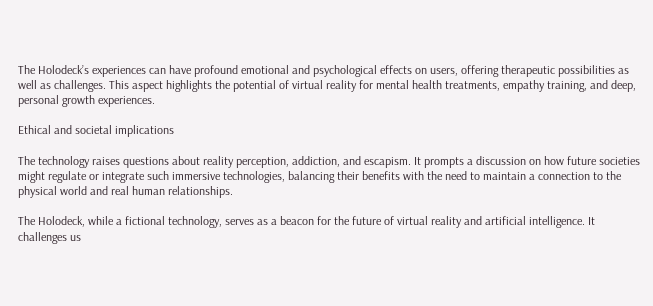The Holodeck’s experiences can have profound emotional and psychological effects on users, offering therapeutic possibilities as well as challenges. This aspect highlights the potential of virtual reality for mental health treatments, empathy training, and deep, personal growth experiences.

Ethical and societal implications

The technology raises questions about reality perception, addiction, and escapism. It prompts a discussion on how future societies might regulate or integrate such immersive technologies, balancing their benefits with the need to maintain a connection to the physical world and real human relationships.

The Holodeck, while a fictional technology, serves as a beacon for the future of virtual reality and artificial intelligence. It challenges us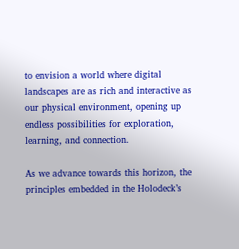to envision a world where digital landscapes are as rich and interactive as our physical environment, opening up endless possibilities for exploration, learning, and connection.

As we advance towards this horizon, the principles embedded in the Holodeck’s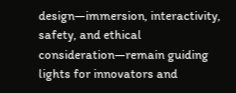design—immersion, interactivity, safety, and ethical consideration—remain guiding lights for innovators and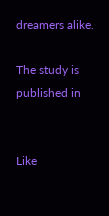dreamers alike.

The study is published in


Like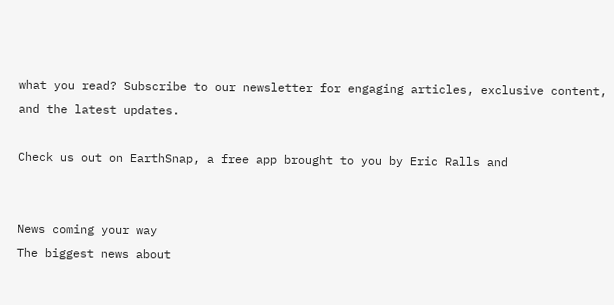what you read? Subscribe to our newsletter for engaging articles, exclusive content, and the latest updates.

Check us out on EarthSnap, a free app brought to you by Eric Ralls and


News coming your way
The biggest news about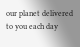our planet delivered to you each day